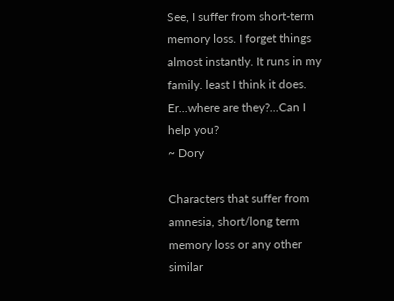See, I suffer from short-term memory loss. I forget things almost instantly. It runs in my family. least I think it does. Er...where are they?...Can I help you?
~ Dory

Characters that suffer from amnesia, short/long term memory loss or any other similar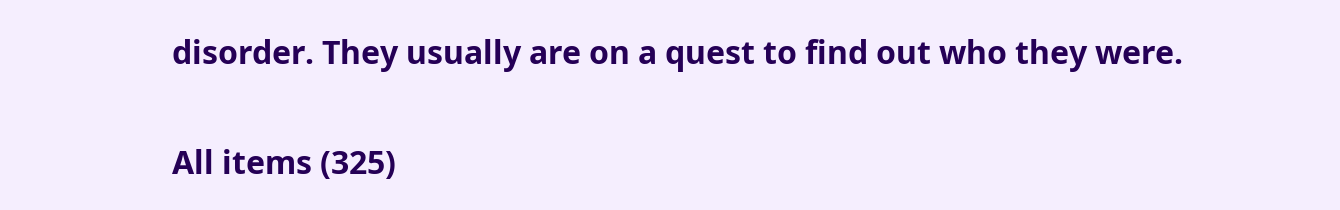disorder. They usually are on a quest to find out who they were.

All items (325)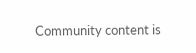Community content is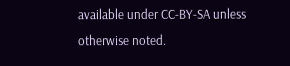available under CC-BY-SA unless otherwise noted.